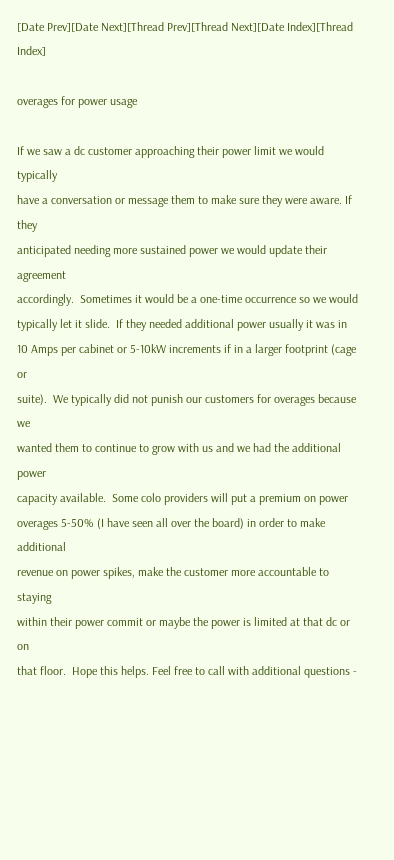[Date Prev][Date Next][Thread Prev][Thread Next][Date Index][Thread Index]

overages for power usage

If we saw a dc customer approaching their power limit we would typically
have a conversation or message them to make sure they were aware. If they
anticipated needing more sustained power we would update their agreement
accordingly.  Sometimes it would be a one-time occurrence so we would
typically let it slide.  If they needed additional power usually it was in
10 Amps per cabinet or 5-10kW increments if in a larger footprint (cage or
suite).  We typically did not punish our customers for overages because we
wanted them to continue to grow with us and we had the additional power
capacity available.  Some colo providers will put a premium on power
overages 5-50% (I have seen all over the board) in order to make additional
revenue on power spikes, make the customer more accountable to staying
within their power commit or maybe the power is limited at that dc or on
that floor.  Hope this helps. Feel free to call with additional questions -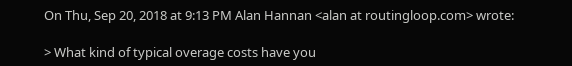On Thu, Sep 20, 2018 at 9:13 PM Alan Hannan <alan at routingloop.com> wrote:

> What kind of typical overage costs have you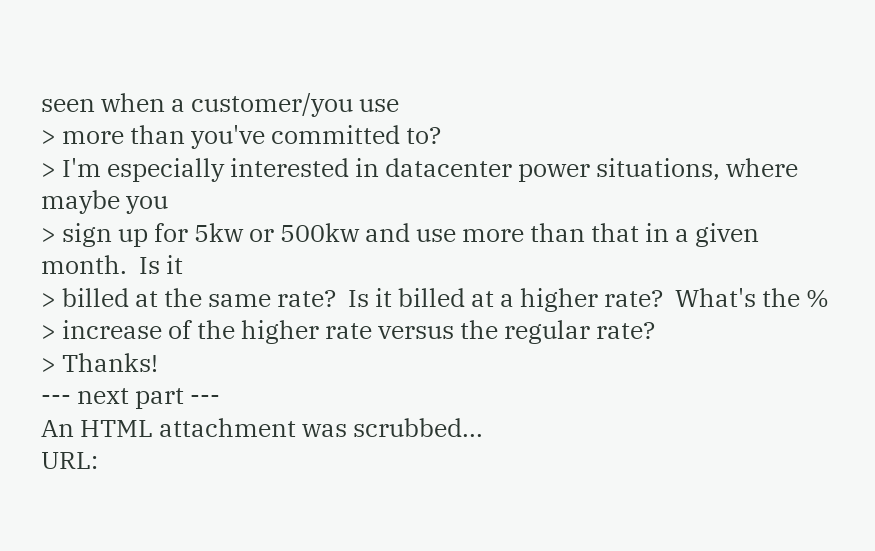seen when a customer/you use
> more than you've committed to?
> I'm especially interested in datacenter power situations, where maybe you
> sign up for 5kw or 500kw and use more than that in a given month.  Is it
> billed at the same rate?  Is it billed at a higher rate?  What's the %
> increase of the higher rate versus the regular rate?
> Thanks!
--- next part ---
An HTML attachment was scrubbed...
URL: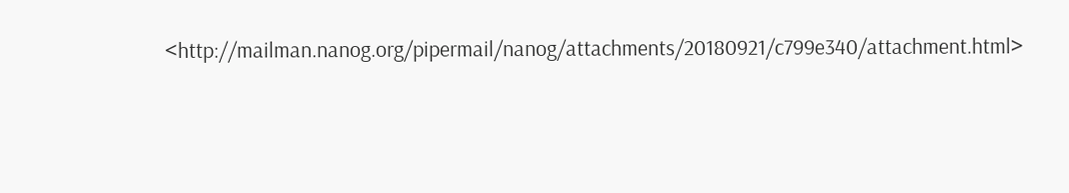<http://mailman.nanog.org/pipermail/nanog/attachments/20180921/c799e340/attachment.html>